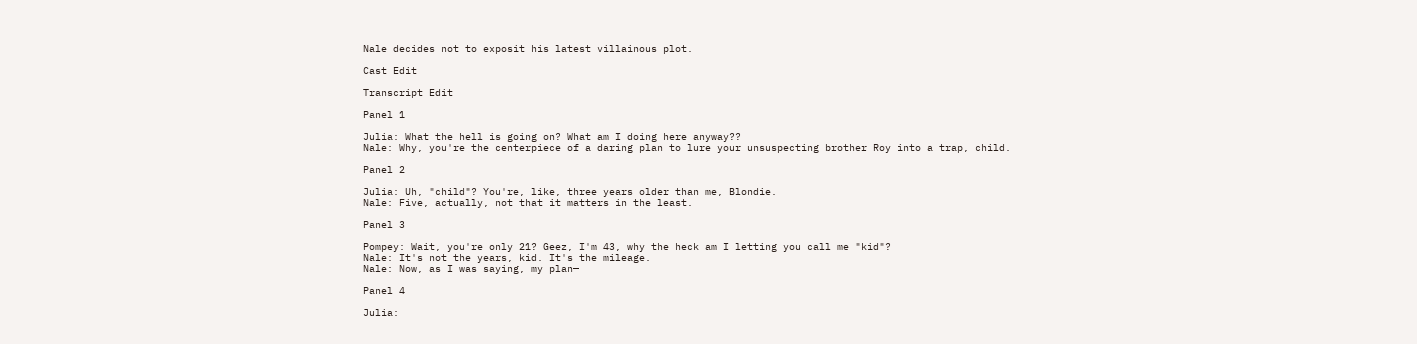Nale decides not to exposit his latest villainous plot.

Cast Edit

Transcript Edit

Panel 1

Julia: What the hell is going on? What am I doing here anyway??
Nale: Why, you're the centerpiece of a daring plan to lure your unsuspecting brother Roy into a trap, child.

Panel 2

Julia: Uh, "child"? You're, like, three years older than me, Blondie.
Nale: Five, actually, not that it matters in the least.

Panel 3

Pompey: Wait, you're only 21? Geez, I'm 43, why the heck am I letting you call me "kid"?
Nale: It's not the years, kid. It's the mileage.
Nale: Now, as I was saying, my plan—

Panel 4

Julia: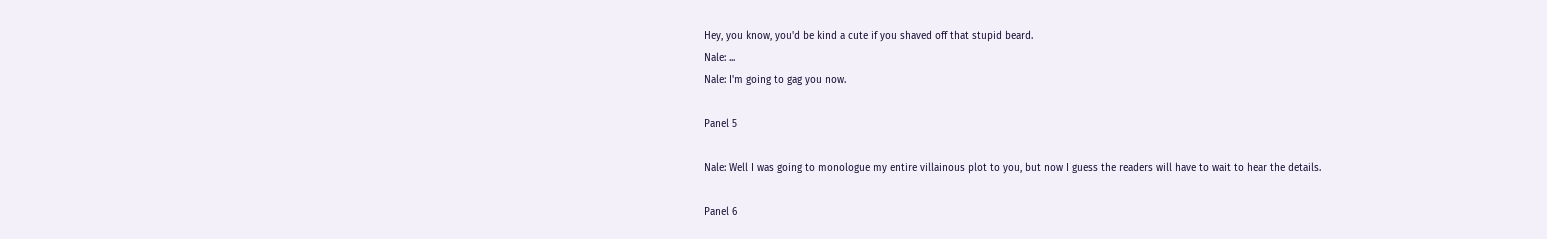Hey, you know, you'd be kind a cute if you shaved off that stupid beard.
Nale: ...
Nale: I'm going to gag you now.

Panel 5

Nale: Well I was going to monologue my entire villainous plot to you, but now I guess the readers will have to wait to hear the details.

Panel 6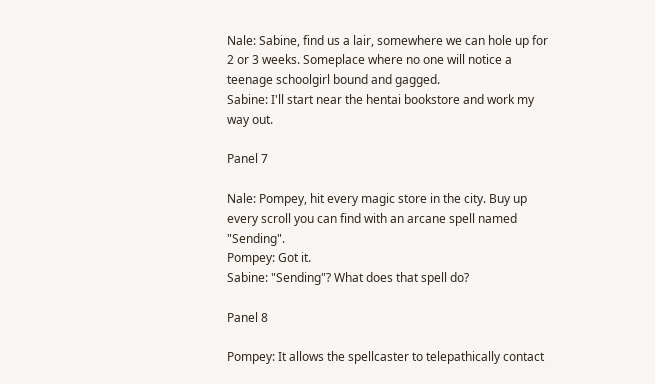Nale: Sabine, find us a lair, somewhere we can hole up for 2 or 3 weeks. Someplace where no one will notice a teenage schoolgirl bound and gagged.
Sabine: I'll start near the hentai bookstore and work my way out.

Panel 7

Nale: Pompey, hit every magic store in the city. Buy up every scroll you can find with an arcane spell named "Sending".
Pompey: Got it.
Sabine: "Sending"? What does that spell do?

Panel 8

Pompey: It allows the spellcaster to telepathically contact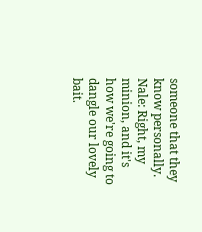someone that they know personally.
Nale: Right, my minion, and it's how we're going to dangle our lovely bait.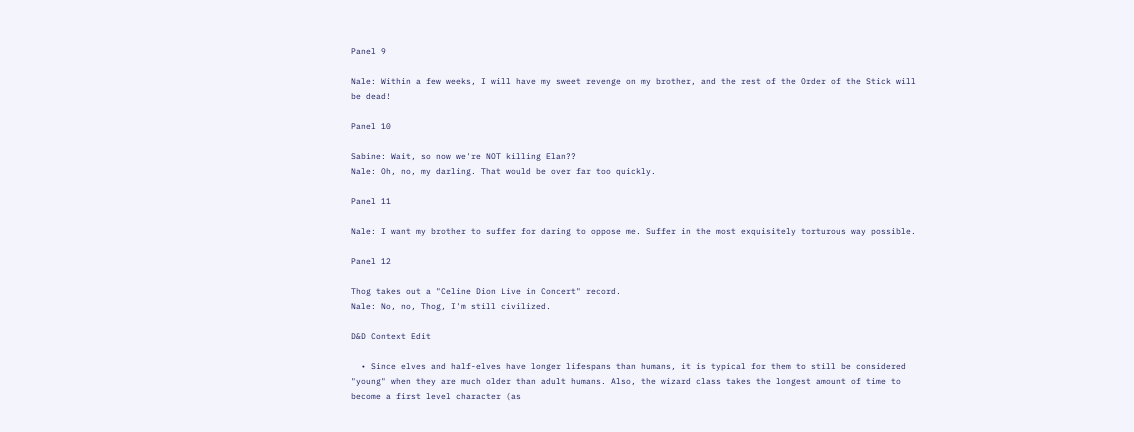Panel 9

Nale: Within a few weeks, I will have my sweet revenge on my brother, and the rest of the Order of the Stick will be dead!

Panel 10

Sabine: Wait, so now we're NOT killing Elan??
Nale: Oh, no, my darling. That would be over far too quickly.

Panel 11

Nale: I want my brother to suffer for daring to oppose me. Suffer in the most exquisitely torturous way possible.

Panel 12

Thog takes out a "Celine Dion Live in Concert" record.
Nale: No, no, Thog, I'm still civilized.

D&D Context Edit

  • Since elves and half-elves have longer lifespans than humans, it is typical for them to still be considered "young" when they are much older than adult humans. Also, the wizard class takes the longest amount of time to become a first level character (as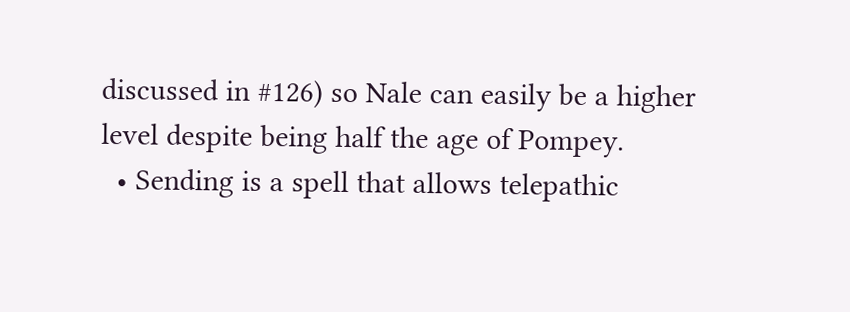discussed in #126) so Nale can easily be a higher level despite being half the age of Pompey.
  • Sending is a spell that allows telepathic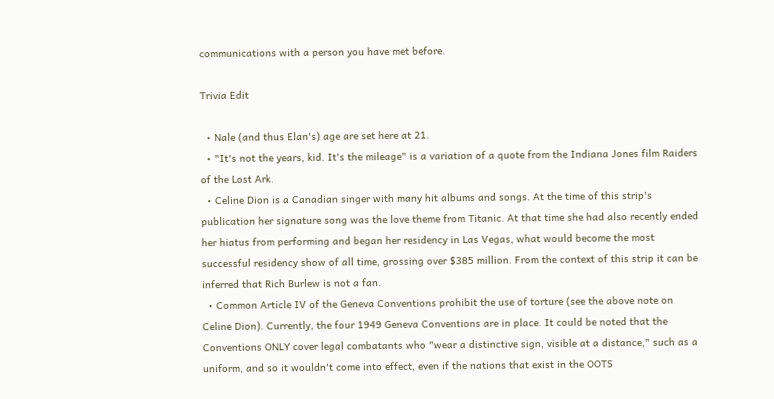communications with a person you have met before.

Trivia Edit

  • Nale (and thus Elan's) age are set here at 21.
  • "It's not the years, kid. It's the mileage" is a variation of a quote from the Indiana Jones film Raiders of the Lost Ark.
  • Celine Dion is a Canadian singer with many hit albums and songs. At the time of this strip's publication her signature song was the love theme from Titanic. At that time she had also recently ended her hiatus from performing and began her residency in Las Vegas, what would become the most successful residency show of all time, grossing over $385 million. From the context of this strip it can be inferred that Rich Burlew is not a fan.
  • Common Article IV of the Geneva Conventions prohibit the use of torture (see the above note on Celine Dion). Currently, the four 1949 Geneva Conventions are in place. It could be noted that the Conventions ONLY cover legal combatants who "wear a distinctive sign, visible at a distance," such as a uniform, and so it wouldn't come into effect, even if the nations that exist in the OOTS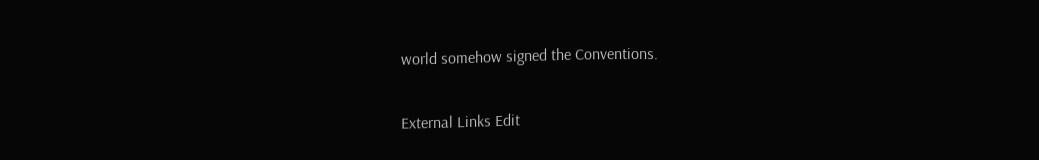world somehow signed the Conventions.

External Links Edit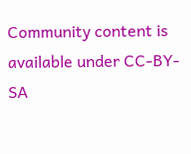Community content is available under CC-BY-SA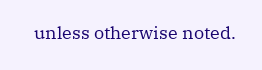unless otherwise noted.